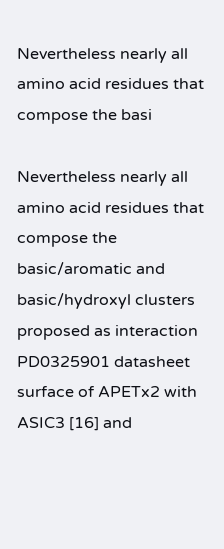Nevertheless nearly all amino acid residues that compose the basi

Nevertheless nearly all amino acid residues that compose the basic/aromatic and basic/hydroxyl clusters proposed as interaction PD0325901 datasheet surface of APETx2 with ASIC3 [16] and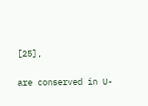[25],

are conserved in U-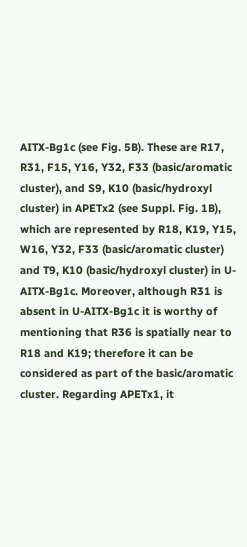AITX-Bg1c (see Fig. 5B). These are R17, R31, F15, Y16, Y32, F33 (basic/aromatic cluster), and S9, K10 (basic/hydroxyl cluster) in APETx2 (see Suppl. Fig. 1B), which are represented by R18, K19, Y15, W16, Y32, F33 (basic/aromatic cluster) and T9, K10 (basic/hydroxyl cluster) in U-AITX-Bg1c. Moreover, although R31 is absent in U-AITX-Bg1c it is worthy of mentioning that R36 is spatially near to R18 and K19; therefore it can be considered as part of the basic/aromatic cluster. Regarding APETx1, it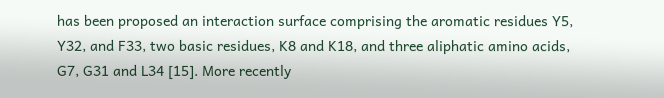has been proposed an interaction surface comprising the aromatic residues Y5, Y32, and F33, two basic residues, K8 and K18, and three aliphatic amino acids, G7, G31 and L34 [15]. More recently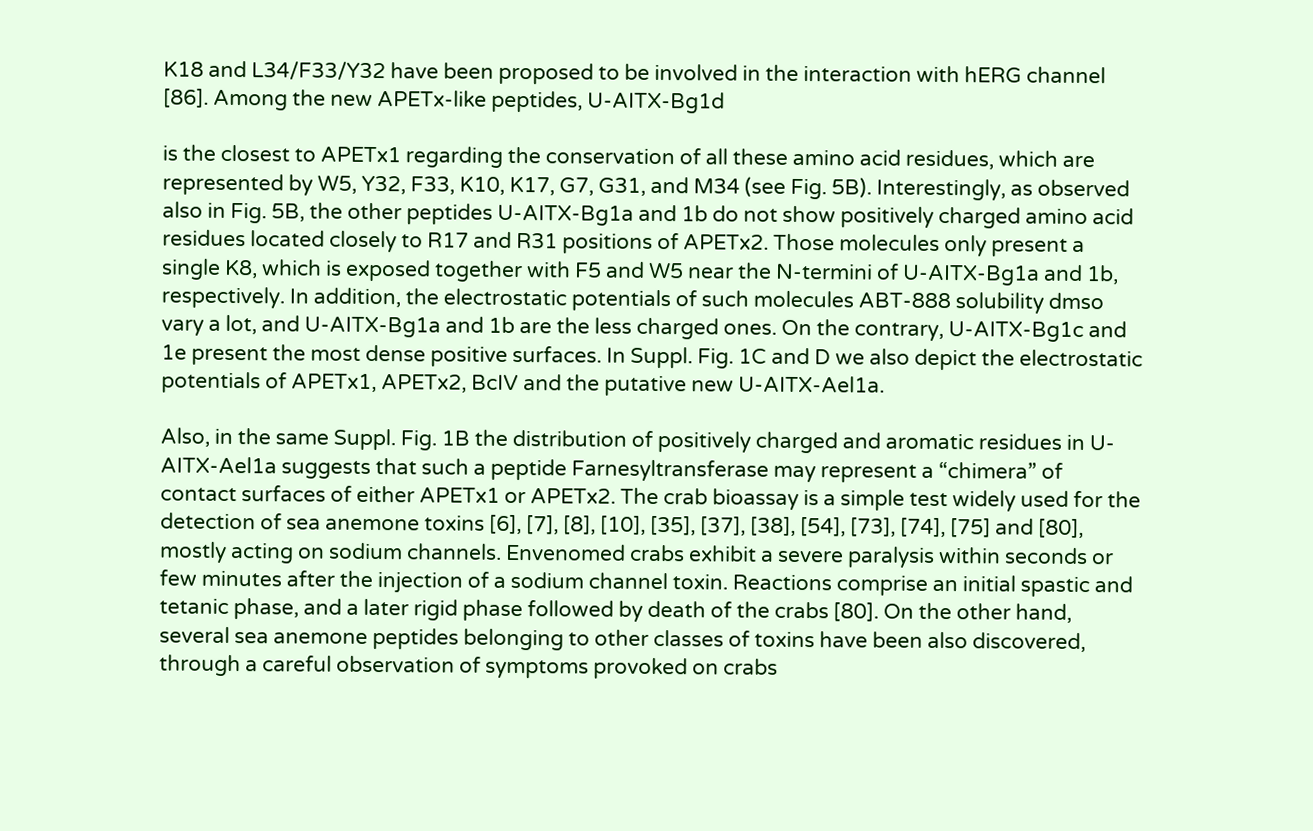K18 and L34/F33/Y32 have been proposed to be involved in the interaction with hERG channel [86]. Among the new APETx-like peptides, U-AITX-Bg1d

is the closest to APETx1 regarding the conservation of all these amino acid residues, which are represented by W5, Y32, F33, K10, K17, G7, G31, and M34 (see Fig. 5B). Interestingly, as observed also in Fig. 5B, the other peptides U-AITX-Bg1a and 1b do not show positively charged amino acid residues located closely to R17 and R31 positions of APETx2. Those molecules only present a single K8, which is exposed together with F5 and W5 near the N-termini of U-AITX-Bg1a and 1b, respectively. In addition, the electrostatic potentials of such molecules ABT-888 solubility dmso vary a lot, and U-AITX-Bg1a and 1b are the less charged ones. On the contrary, U-AITX-Bg1c and 1e present the most dense positive surfaces. In Suppl. Fig. 1C and D we also depict the electrostatic potentials of APETx1, APETx2, BcIV and the putative new U-AITX-Ael1a.

Also, in the same Suppl. Fig. 1B the distribution of positively charged and aromatic residues in U-AITX-Ael1a suggests that such a peptide Farnesyltransferase may represent a “chimera” of contact surfaces of either APETx1 or APETx2. The crab bioassay is a simple test widely used for the detection of sea anemone toxins [6], [7], [8], [10], [35], [37], [38], [54], [73], [74], [75] and [80], mostly acting on sodium channels. Envenomed crabs exhibit a severe paralysis within seconds or few minutes after the injection of a sodium channel toxin. Reactions comprise an initial spastic and tetanic phase, and a later rigid phase followed by death of the crabs [80]. On the other hand, several sea anemone peptides belonging to other classes of toxins have been also discovered, through a careful observation of symptoms provoked on crabs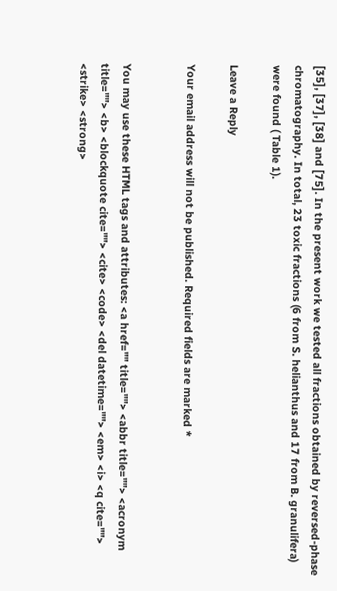[35], [37], [38] and [75]. In the present work we tested all fractions obtained by reversed-phase chromatography. In total, 23 toxic fractions (6 from S. helianthus and 17 from B. granulifera) were found ( Table 1).

Leave a Reply

Your email address will not be published. Required fields are marked *


You may use these HTML tags and attributes: <a href="" title=""> <abbr title=""> <acronym title=""> <b> <blockquote cite=""> <cite> <code> <del datetime=""> <em> <i> <q cite=""> <strike> <strong>